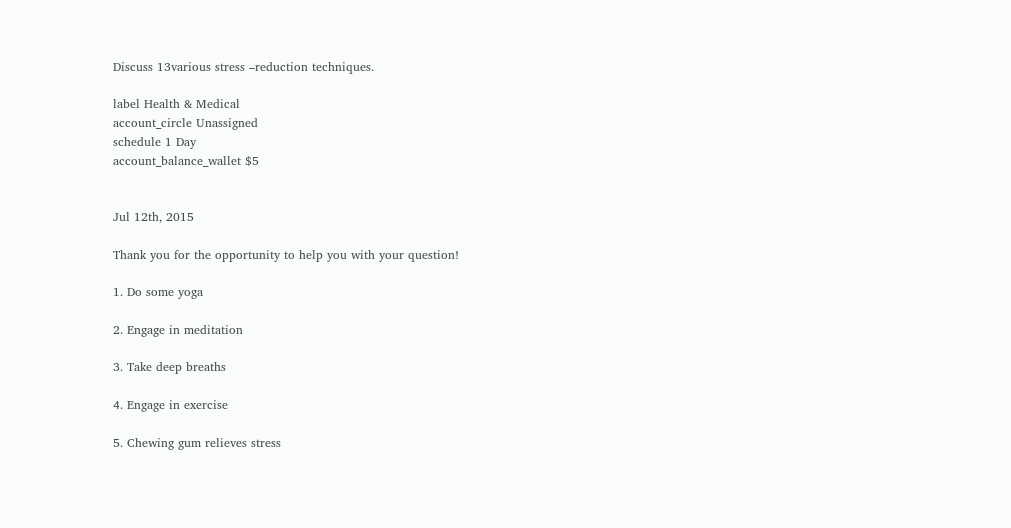Discuss 13various stress –reduction techniques.

label Health & Medical
account_circle Unassigned
schedule 1 Day
account_balance_wallet $5


Jul 12th, 2015

Thank you for the opportunity to help you with your question!

1. Do some yoga

2. Engage in meditation

3. Take deep breaths

4. Engage in exercise

5. Chewing gum relieves stress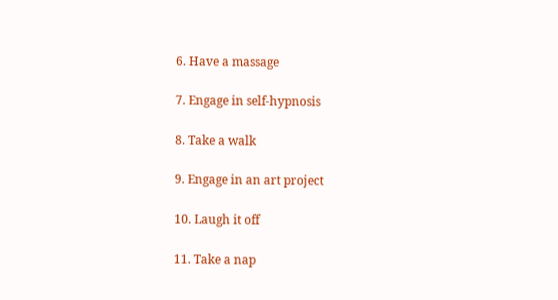6. Have a massage

7. Engage in self-hypnosis

8. Take a walk

9. Engage in an art project

10. Laugh it off

11. Take a nap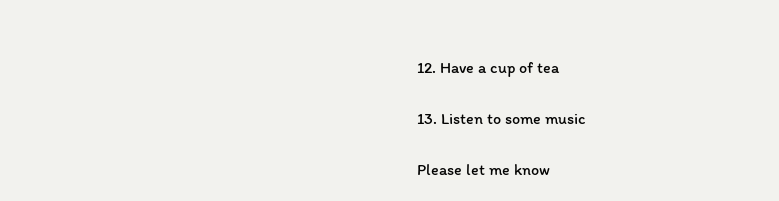12. Have a cup of tea

13. Listen to some music

Please let me know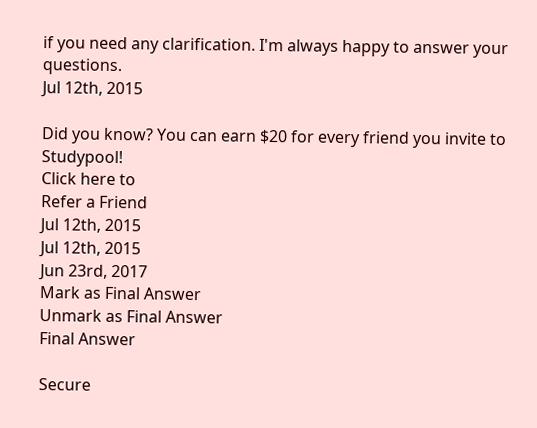if you need any clarification. I'm always happy to answer your questions.
Jul 12th, 2015

Did you know? You can earn $20 for every friend you invite to Studypool!
Click here to
Refer a Friend
Jul 12th, 2015
Jul 12th, 2015
Jun 23rd, 2017
Mark as Final Answer
Unmark as Final Answer
Final Answer

Secure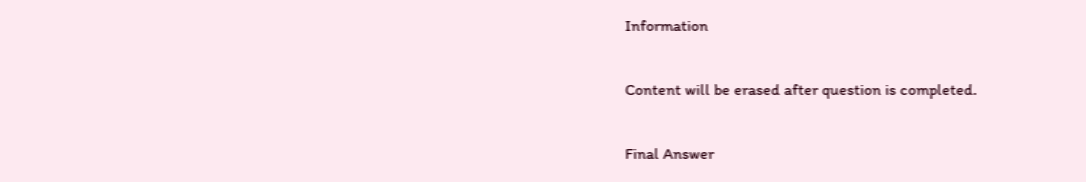Information

Content will be erased after question is completed.

Final Answer